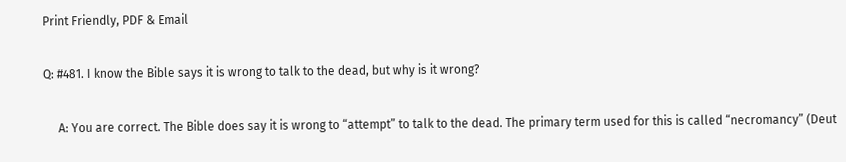Print Friendly, PDF & Email

Q: #481. I know the Bible says it is wrong to talk to the dead, but why is it wrong?

     A: You are correct. The Bible does say it is wrong to “attempt” to talk to the dead. The primary term used for this is called “necromancy” (Deut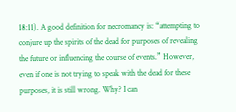18:11). A good definition for necromancy is: “attempting to conjure up the spirits of the dead for purposes of revealing the future or influencing the course of events.” However, even if one is not trying to speak with the dead for these purposes, it is still wrong. Why? I can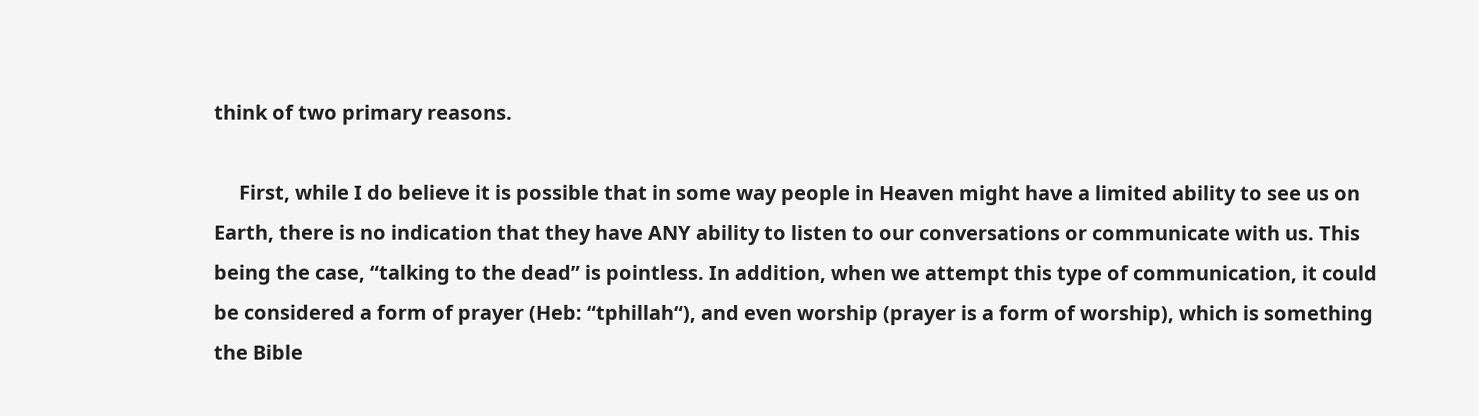think of two primary reasons.

     First, while I do believe it is possible that in some way people in Heaven might have a limited ability to see us on Earth, there is no indication that they have ANY ability to listen to our conversations or communicate with us. This being the case, “talking to the dead” is pointless. In addition, when we attempt this type of communication, it could be considered a form of prayer (Heb: “tphillah“), and even worship (prayer is a form of worship), which is something the Bible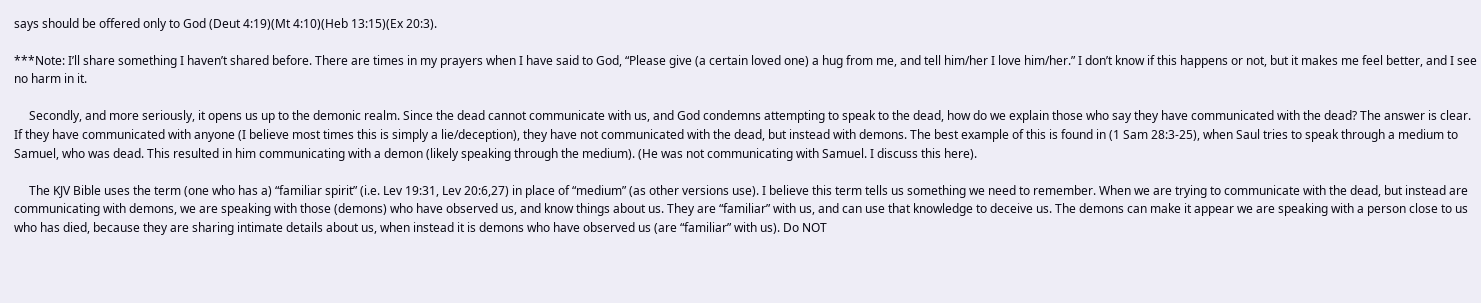says should be offered only to God (Deut 4:19)(Mt 4:10)(Heb 13:15)(Ex 20:3).

***Note: I’ll share something I haven’t shared before. There are times in my prayers when I have said to God, “Please give (a certain loved one) a hug from me, and tell him/her I love him/her.” I don’t know if this happens or not, but it makes me feel better, and I see no harm in it.

     Secondly, and more seriously, it opens us up to the demonic realm. Since the dead cannot communicate with us, and God condemns attempting to speak to the dead, how do we explain those who say they have communicated with the dead? The answer is clear. If they have communicated with anyone (I believe most times this is simply a lie/deception), they have not communicated with the dead, but instead with demons. The best example of this is found in (1 Sam 28:3-25), when Saul tries to speak through a medium to Samuel, who was dead. This resulted in him communicating with a demon (likely speaking through the medium). (He was not communicating with Samuel. I discuss this here).

     The KJV Bible uses the term (one who has a) “familiar spirit” (i.e. Lev 19:31, Lev 20:6,27) in place of “medium” (as other versions use). I believe this term tells us something we need to remember. When we are trying to communicate with the dead, but instead are communicating with demons, we are speaking with those (demons) who have observed us, and know things about us. They are “familiar” with us, and can use that knowledge to deceive us. The demons can make it appear we are speaking with a person close to us who has died, because they are sharing intimate details about us, when instead it is demons who have observed us (are “familiar” with us). Do NOT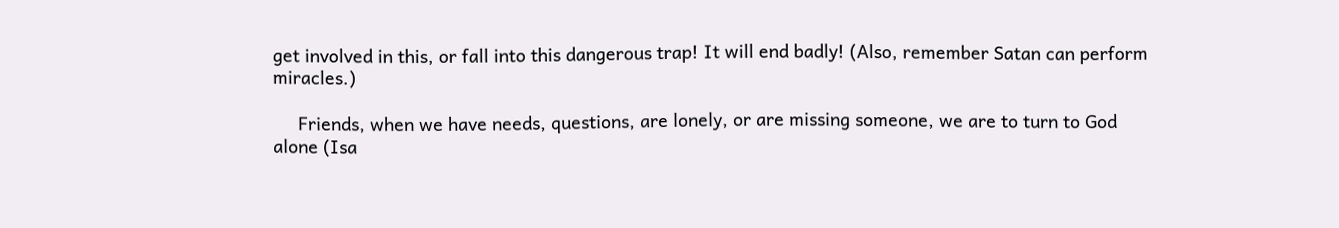get involved in this, or fall into this dangerous trap! It will end badly! (Also, remember Satan can perform miracles.)

     Friends, when we have needs, questions, are lonely, or are missing someone, we are to turn to God alone (Isa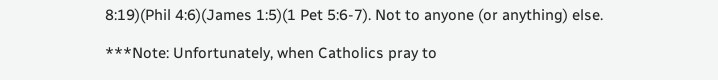8:19)(Phil 4:6)(James 1:5)(1 Pet 5:6-7). Not to anyone (or anything) else.

***Note: Unfortunately, when Catholics pray to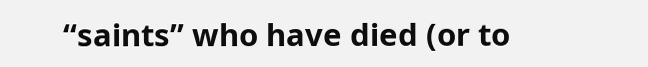“saints” who have died (or to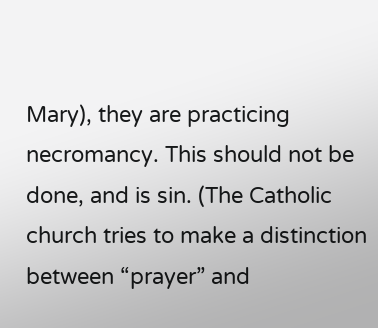Mary), they are practicing necromancy. This should not be done, and is sin. (The Catholic church tries to make a distinction between “prayer” and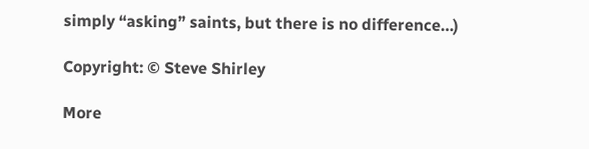simply “asking” saints, but there is no difference…)

Copyright: © Steve Shirley

More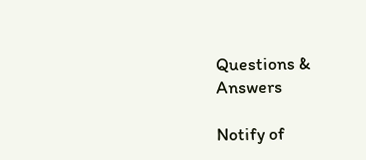Questions & Answers

Notify of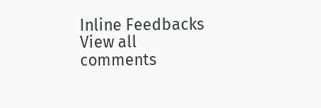Inline Feedbacks
View all comments